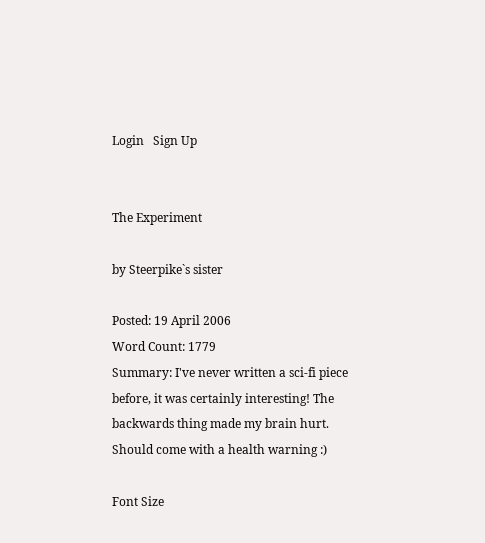Login   Sign Up


The Experiment

by Steerpike`s sister

Posted: 19 April 2006
Word Count: 1779
Summary: I've never written a sci-fi piece before, it was certainly interesting! The backwards thing made my brain hurt. Should come with a health warning :)

Font Size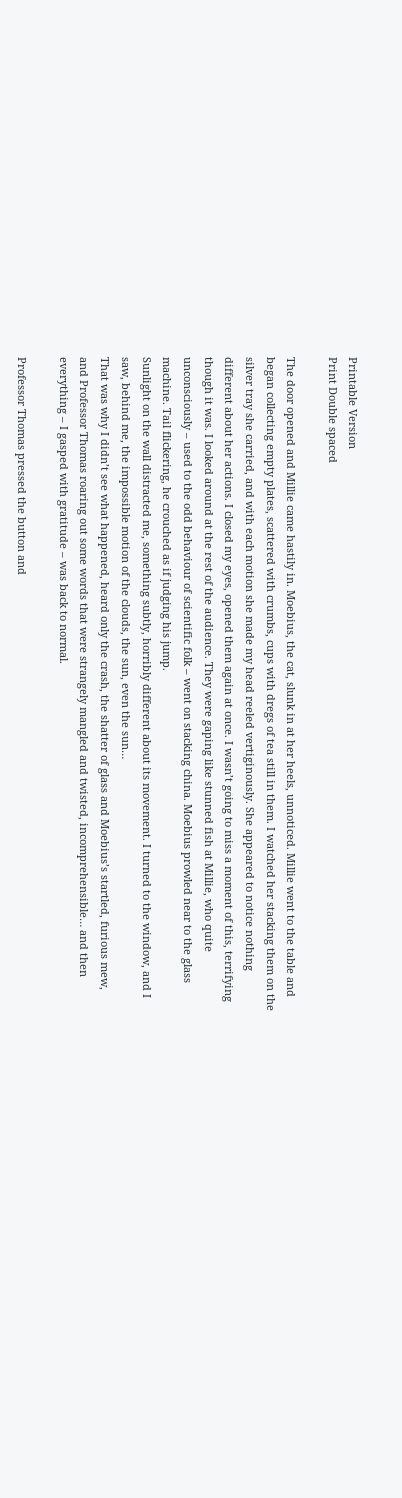Printable Version
Print Double spaced

The door opened and Millie came hastily in. Moebius, the cat, slunk in at her heels, unnoticed. Millie went to the table and began collecting empty plates, scattered with crumbs, cups with dregs of tea still in them. I watched her stacking them on the silver tray she carried, and with each motion she made my head reeled vertiginously. She appeared to notice nothing different about her actions. I closed my eyes, opened them again at once. I wasn’t going to miss a moment of this, terrifying though it was. I looked around at the rest of the audience. They were gaping like stunned fish at Millie, who quite unconsciously – used to the odd behaviour of scientific folk – went on stacking china. Moebius prowled near to the glass machine. Tail flickering, he crouched as if judging his jump.
Sunlight on the wall distracted me, something subtly, horribly different about its movement. I turned to the window, and I saw, behind me, the impossible motion of the clouds, the sun, even the sun…
That was why I didn’t see what happened, heard only the crash, the shatter of glass and Moebius’s startled, furious mew, and Professor Thomas roaring out some words that were strangely mangled and twisted, incomprehensible… and then everything – I gasped with gratitude – was back to normal.

Professor Thomas pressed the button and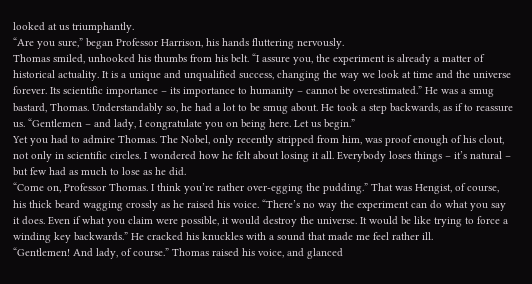looked at us triumphantly.
“Are you sure,” began Professor Harrison, his hands fluttering nervously.
Thomas smiled, unhooked his thumbs from his belt. “I assure you, the experiment is already a matter of historical actuality. It is a unique and unqualified success, changing the way we look at time and the universe forever. Its scientific importance – its importance to humanity – cannot be overestimated.” He was a smug bastard, Thomas. Understandably so, he had a lot to be smug about. He took a step backwards, as if to reassure us. “Gentlemen – and lady, I congratulate you on being here. Let us begin.”
Yet you had to admire Thomas. The Nobel, only recently stripped from him, was proof enough of his clout, not only in scientific circles. I wondered how he felt about losing it all. Everybody loses things – it’s natural – but few had as much to lose as he did.
“Come on, Professor Thomas. I think you’re rather over-egging the pudding.” That was Hengist, of course, his thick beard wagging crossly as he raised his voice. “There’s no way the experiment can do what you say it does. Even if what you claim were possible, it would destroy the universe. It would be like trying to force a winding key backwards.” He cracked his knuckles with a sound that made me feel rather ill.
“Gentlemen! And lady, of course.” Thomas raised his voice, and glanced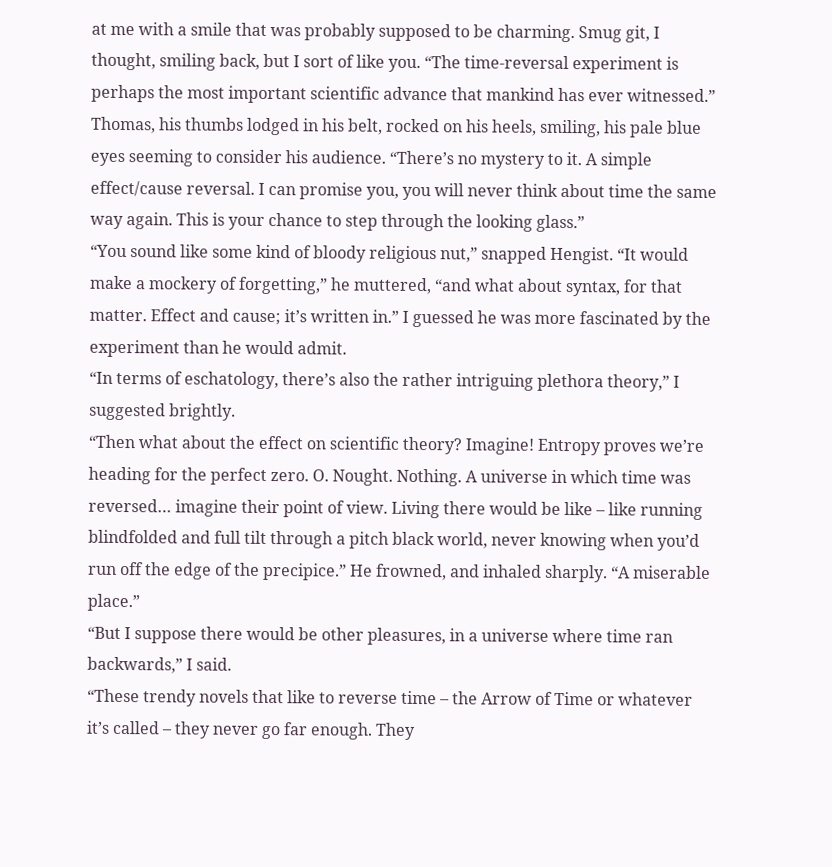at me with a smile that was probably supposed to be charming. Smug git, I thought, smiling back, but I sort of like you. “The time-reversal experiment is perhaps the most important scientific advance that mankind has ever witnessed.” Thomas, his thumbs lodged in his belt, rocked on his heels, smiling, his pale blue eyes seeming to consider his audience. “There’s no mystery to it. A simple effect/cause reversal. I can promise you, you will never think about time the same way again. This is your chance to step through the looking glass.”
“You sound like some kind of bloody religious nut,” snapped Hengist. “It would make a mockery of forgetting,” he muttered, “and what about syntax, for that matter. Effect and cause; it’s written in.” I guessed he was more fascinated by the experiment than he would admit.
“In terms of eschatology, there’s also the rather intriguing plethora theory,” I suggested brightly.
“Then what about the effect on scientific theory? Imagine! Entropy proves we’re heading for the perfect zero. O. Nought. Nothing. A universe in which time was reversed… imagine their point of view. Living there would be like – like running blindfolded and full tilt through a pitch black world, never knowing when you’d run off the edge of the precipice.” He frowned, and inhaled sharply. “A miserable place.”
“But I suppose there would be other pleasures, in a universe where time ran backwards,” I said.
“These trendy novels that like to reverse time – the Arrow of Time or whatever it’s called – they never go far enough. They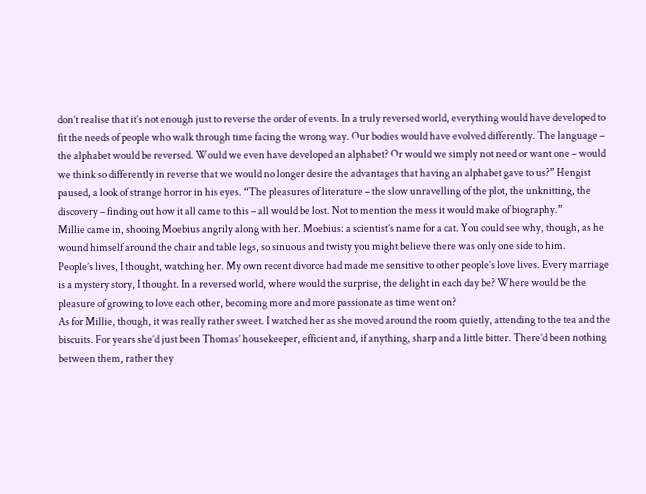don’t realise that it’s not enough just to reverse the order of events. In a truly reversed world, everything would have developed to fit the needs of people who walk through time facing the wrong way. Our bodies would have evolved differently. The language – the alphabet would be reversed. Would we even have developed an alphabet? Or would we simply not need or want one – would we think so differently in reverse that we would no longer desire the advantages that having an alphabet gave to us?” Hengist paused, a look of strange horror in his eyes. “The pleasures of literature – the slow unravelling of the plot, the unknitting, the discovery – finding out how it all came to this – all would be lost. Not to mention the mess it would make of biography.”
Millie came in, shooing Moebius angrily along with her. Moebius: a scientist’s name for a cat. You could see why, though, as he wound himself around the chair and table legs, so sinuous and twisty you might believe there was only one side to him.
People’s lives, I thought, watching her. My own recent divorce had made me sensitive to other people’s love lives. Every marriage is a mystery story, I thought. In a reversed world, where would the surprise, the delight in each day be? Where would be the pleasure of growing to love each other, becoming more and more passionate as time went on?
As for Millie, though, it was really rather sweet. I watched her as she moved around the room quietly, attending to the tea and the biscuits. For years she’d just been Thomas’ housekeeper, efficient and, if anything, sharp and a little bitter. There’d been nothing between them, rather they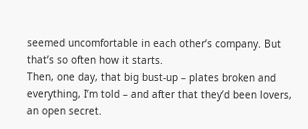seemed uncomfortable in each other’s company. But that’s so often how it starts.
Then, one day, that big bust-up – plates broken and everything, I’m told – and after that they’d been lovers, an open secret.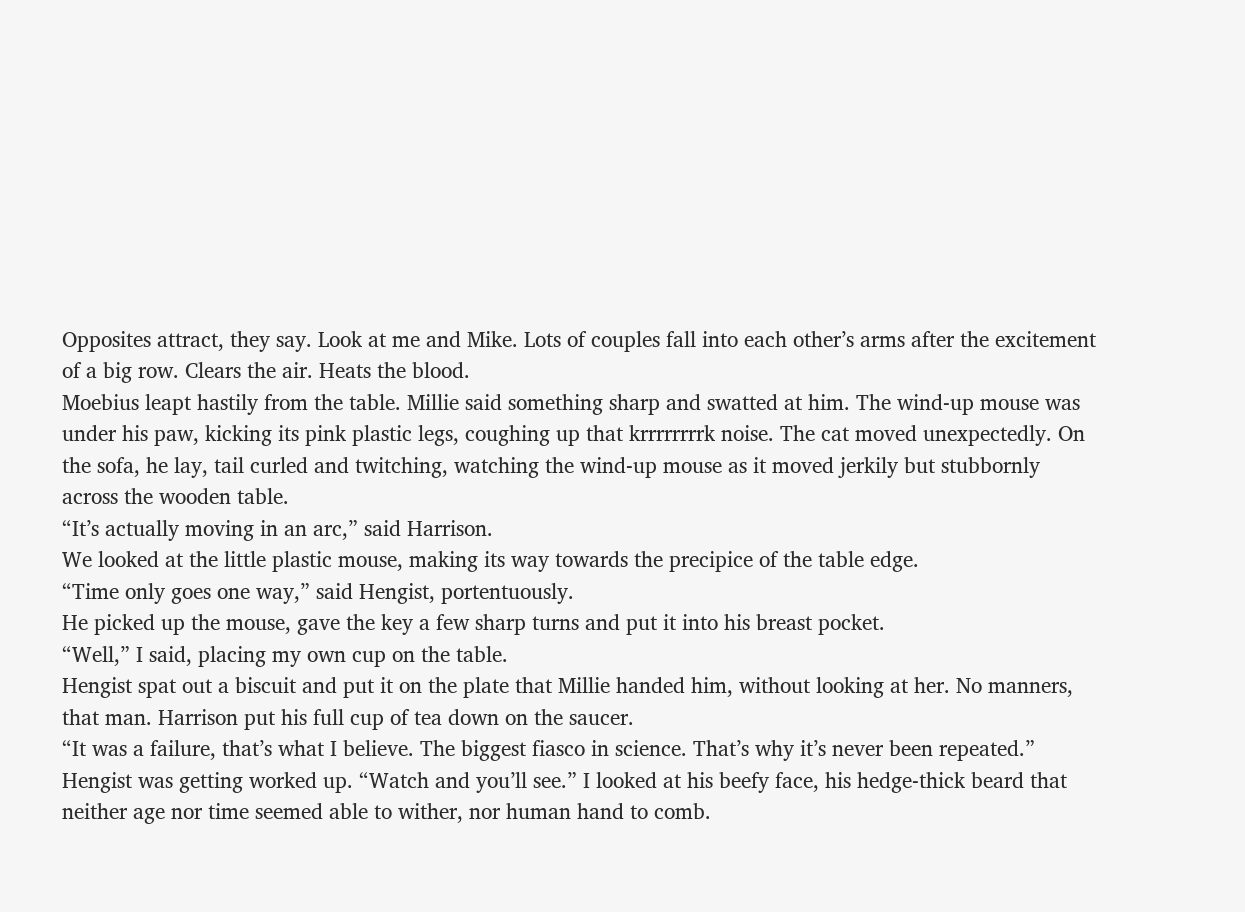Opposites attract, they say. Look at me and Mike. Lots of couples fall into each other’s arms after the excitement of a big row. Clears the air. Heats the blood.
Moebius leapt hastily from the table. Millie said something sharp and swatted at him. The wind-up mouse was under his paw, kicking its pink plastic legs, coughing up that krrrrrrrrk noise. The cat moved unexpectedly. On the sofa, he lay, tail curled and twitching, watching the wind-up mouse as it moved jerkily but stubbornly across the wooden table.
“It’s actually moving in an arc,” said Harrison.
We looked at the little plastic mouse, making its way towards the precipice of the table edge.
“Time only goes one way,” said Hengist, portentuously.
He picked up the mouse, gave the key a few sharp turns and put it into his breast pocket.
“Well,” I said, placing my own cup on the table.
Hengist spat out a biscuit and put it on the plate that Millie handed him, without looking at her. No manners, that man. Harrison put his full cup of tea down on the saucer.
“It was a failure, that’s what I believe. The biggest fiasco in science. That’s why it’s never been repeated.” Hengist was getting worked up. “Watch and you’ll see.” I looked at his beefy face, his hedge-thick beard that neither age nor time seemed able to wither, nor human hand to comb.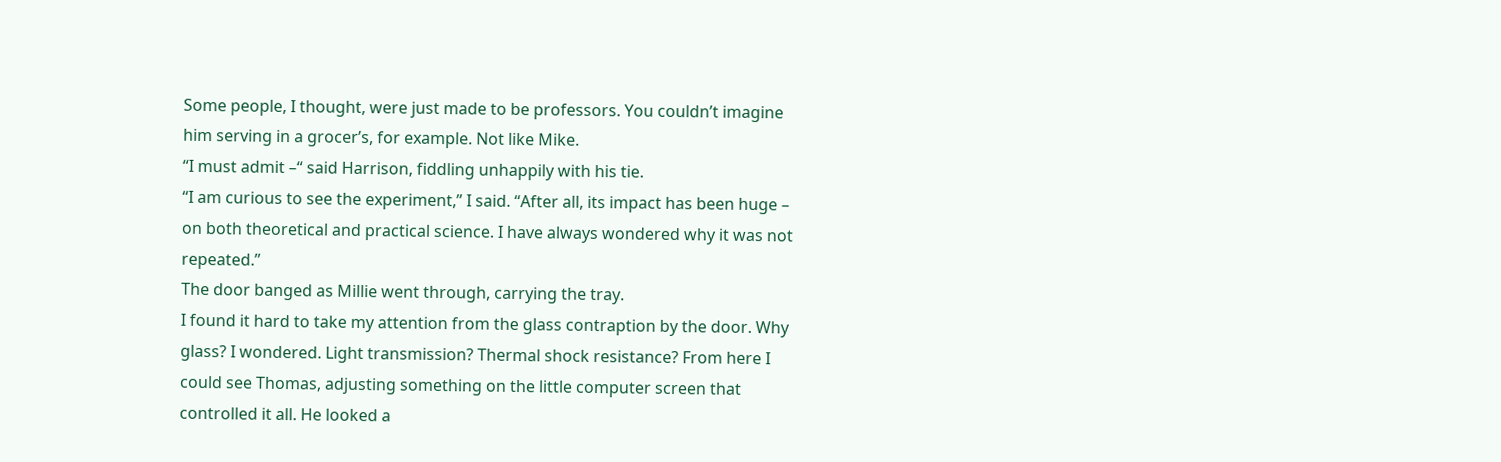Some people, I thought, were just made to be professors. You couldn’t imagine him serving in a grocer’s, for example. Not like Mike.
“I must admit –“ said Harrison, fiddling unhappily with his tie.
“I am curious to see the experiment,” I said. “After all, its impact has been huge – on both theoretical and practical science. I have always wondered why it was not repeated.”
The door banged as Millie went through, carrying the tray.
I found it hard to take my attention from the glass contraption by the door. Why glass? I wondered. Light transmission? Thermal shock resistance? From here I could see Thomas, adjusting something on the little computer screen that controlled it all. He looked a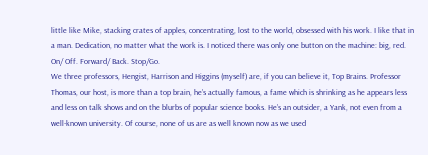little like Mike, stacking crates of apples, concentrating, lost to the world, obsessed with his work. I like that in a man. Dedication, no matter what the work is. I noticed there was only one button on the machine: big, red. On/ Off. Forward/ Back. Stop/Go.
We three professors, Hengist, Harrison and Higgins (myself) are, if you can believe it, Top Brains. Professor Thomas, our host, is more than a top brain, he’s actually famous, a fame which is shrinking as he appears less and less on talk shows and on the blurbs of popular science books. He’s an outsider, a Yank, not even from a well-known university. Of course, none of us are as well known now as we used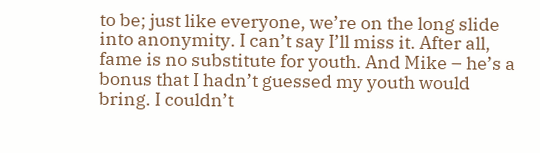to be; just like everyone, we’re on the long slide into anonymity. I can’t say I’ll miss it. After all, fame is no substitute for youth. And Mike – he’s a bonus that I hadn’t guessed my youth would bring. I couldn’t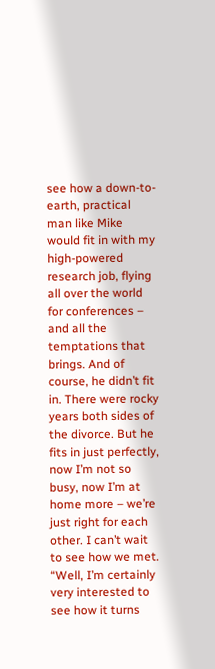see how a down-to-earth, practical man like Mike would fit in with my high-powered research job, flying all over the world for conferences – and all the temptations that brings. And of course, he didn’t fit in. There were rocky years both sides of the divorce. But he fits in just perfectly, now I’m not so busy, now I’m at home more – we’re just right for each other. I can’t wait to see how we met.
“Well, I’m certainly very interested to see how it turns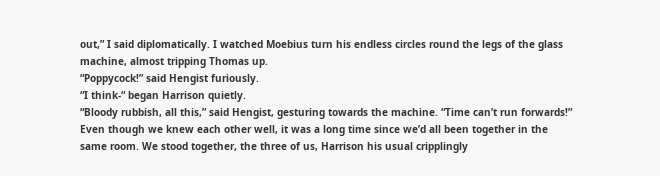out,” I said diplomatically. I watched Moebius turn his endless circles round the legs of the glass machine, almost tripping Thomas up.
“Poppycock!” said Hengist furiously.
“I think-“ began Harrison quietly.
“Bloody rubbish, all this,” said Hengist, gesturing towards the machine. “Time can’t run forwards!”
Even though we knew each other well, it was a long time since we’d all been together in the same room. We stood together, the three of us, Harrison his usual cripplingly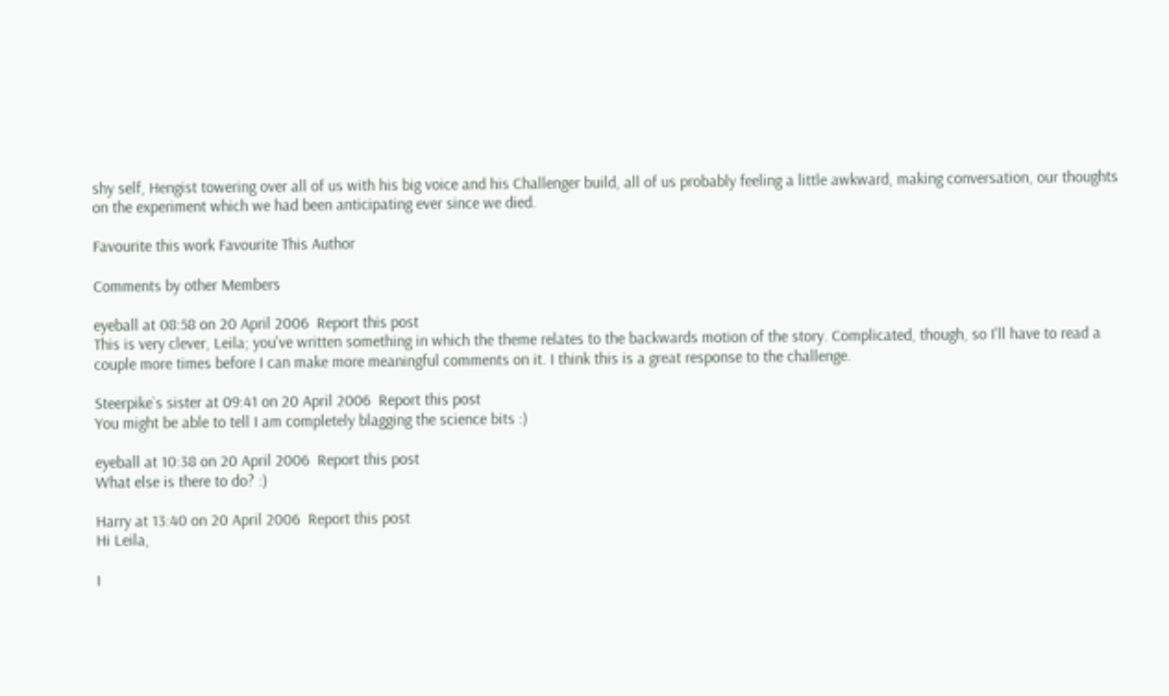shy self, Hengist towering over all of us with his big voice and his Challenger build, all of us probably feeling a little awkward, making conversation, our thoughts on the experiment which we had been anticipating ever since we died.

Favourite this work Favourite This Author

Comments by other Members

eyeball at 08:58 on 20 April 2006  Report this post
This is very clever, Leila; you've written something in which the theme relates to the backwards motion of the story. Complicated, though, so I'll have to read a couple more times before I can make more meaningful comments on it. I think this is a great response to the challenge.

Steerpike`s sister at 09:41 on 20 April 2006  Report this post
You might be able to tell I am completely blagging the science bits :)

eyeball at 10:38 on 20 April 2006  Report this post
What else is there to do? :)

Harry at 13:40 on 20 April 2006  Report this post
Hi Leila,

I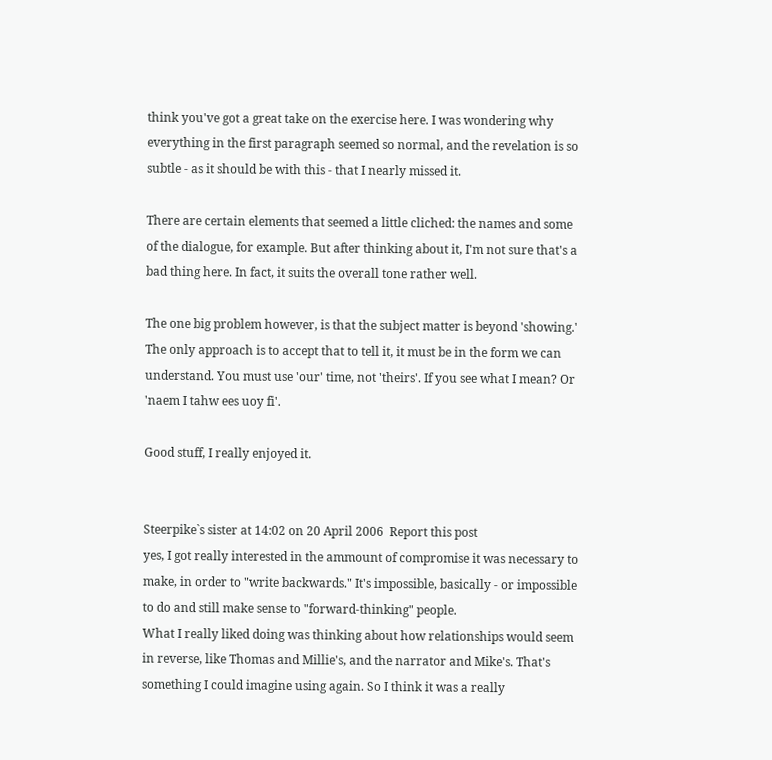think you've got a great take on the exercise here. I was wondering why everything in the first paragraph seemed so normal, and the revelation is so subtle - as it should be with this - that I nearly missed it.

There are certain elements that seemed a little cliched: the names and some of the dialogue, for example. But after thinking about it, I'm not sure that's a bad thing here. In fact, it suits the overall tone rather well.

The one big problem however, is that the subject matter is beyond 'showing.' The only approach is to accept that to tell it, it must be in the form we can understand. You must use 'our' time, not 'theirs'. If you see what I mean? Or 'naem I tahw ees uoy fi'.

Good stuff, I really enjoyed it.


Steerpike`s sister at 14:02 on 20 April 2006  Report this post
yes, I got really interested in the ammount of compromise it was necessary to make, in order to "write backwards." It's impossible, basically - or impossible to do and still make sense to "forward-thinking" people.
What I really liked doing was thinking about how relationships would seem in reverse, like Thomas and Millie's, and the narrator and Mike's. That's something I could imagine using again. So I think it was a really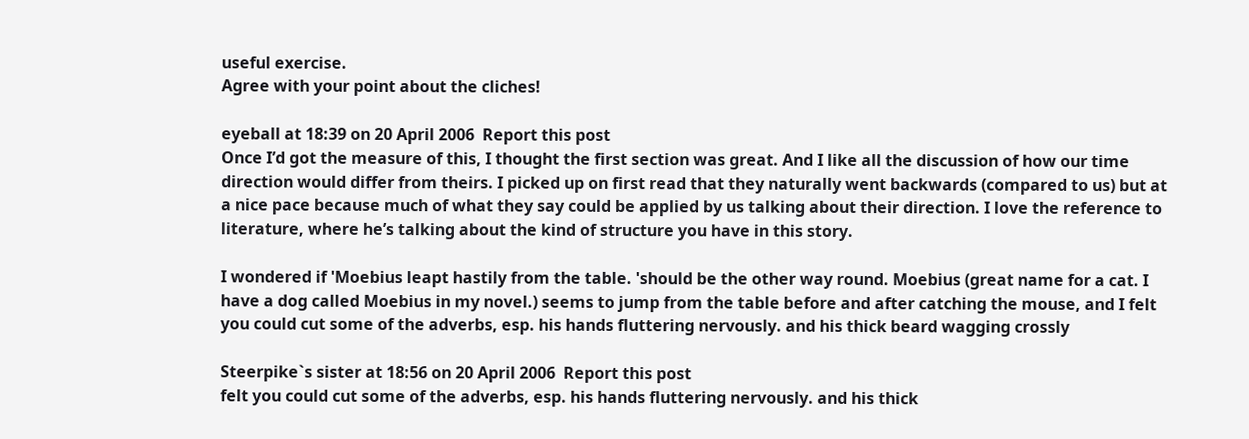useful exercise.
Agree with your point about the cliches!

eyeball at 18:39 on 20 April 2006  Report this post
Once I’d got the measure of this, I thought the first section was great. And I like all the discussion of how our time direction would differ from theirs. I picked up on first read that they naturally went backwards (compared to us) but at a nice pace because much of what they say could be applied by us talking about their direction. I love the reference to literature, where he’s talking about the kind of structure you have in this story.

I wondered if 'Moebius leapt hastily from the table. 'should be the other way round. Moebius (great name for a cat. I have a dog called Moebius in my novel.) seems to jump from the table before and after catching the mouse, and I felt you could cut some of the adverbs, esp. his hands fluttering nervously. and his thick beard wagging crossly

Steerpike`s sister at 18:56 on 20 April 2006  Report this post
felt you could cut some of the adverbs, esp. his hands fluttering nervously. and his thick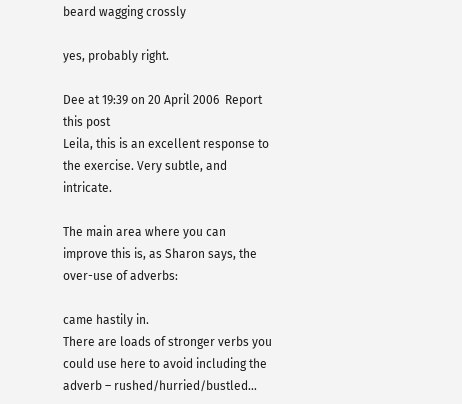beard wagging crossly

yes, probably right.

Dee at 19:39 on 20 April 2006  Report this post
Leila, this is an excellent response to the exercise. Very subtle, and intricate.

The main area where you can improve this is, as Sharon says, the over-use of adverbs:

came hastily in.
There are loads of stronger verbs you could use here to avoid including the adverb – rushed/hurried/bustled…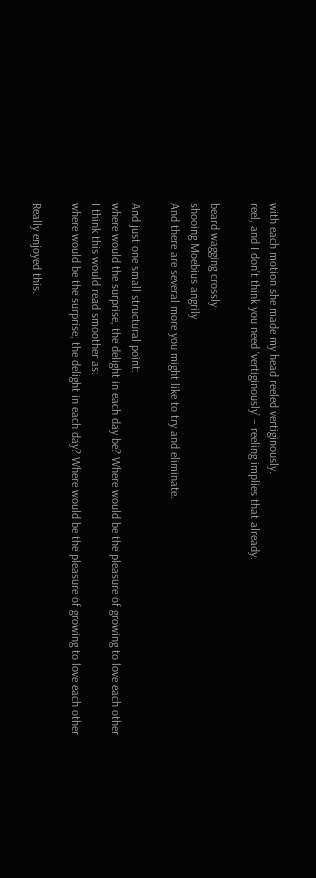with each motion she made my head reeled vertiginously.
reel, and I don’t think you need ‘vertiginously’ – reeling implies that already.

beard wagging crossly
shooing Moebius angrily
And there are several more you might like to try and eliminate.

And just one small structural point:
where would the surprise, the delight in each day be? Where would be the pleasure of growing to love each other
I think this would read smoother as:
where would be the surprise, the delight in each day? Where would be the pleasure of growing to love each other

Really enjoyed this.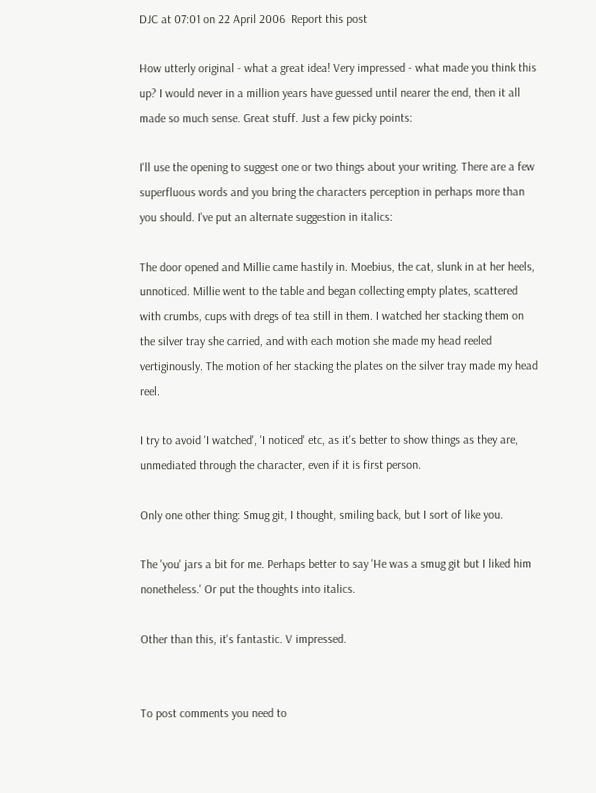DJC at 07:01 on 22 April 2006  Report this post

How utterly original - what a great idea! Very impressed - what made you think this up? I would never in a million years have guessed until nearer the end, then it all made so much sense. Great stuff. Just a few picky points:

I'll use the opening to suggest one or two things about your writing. There are a few superfluous words and you bring the characters perception in perhaps more than you should. I've put an alternate suggestion in italics:

The door opened and Millie came hastily in. Moebius, the cat, slunk in at her heels, unnoticed. Millie went to the table and began collecting empty plates, scattered with crumbs, cups with dregs of tea still in them. I watched her stacking them on the silver tray she carried, and with each motion she made my head reeled vertiginously. The motion of her stacking the plates on the silver tray made my head reel.

I try to avoid 'I watched', 'I noticed' etc, as it's better to show things as they are, unmediated through the character, even if it is first person.

Only one other thing: Smug git, I thought, smiling back, but I sort of like you.

The 'you' jars a bit for me. Perhaps better to say 'He was a smug git but I liked him nonetheless.' Or put the thoughts into italics.

Other than this, it's fantastic. V impressed.


To post comments you need to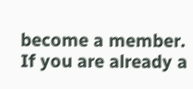become a member. If you are already a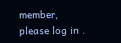member, please log in .